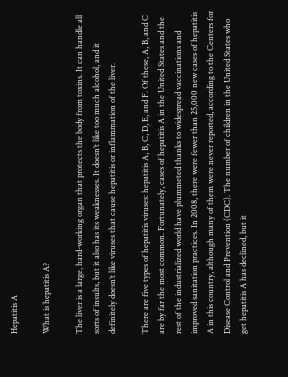Hepatitis A

What is hepatitis A?

The liver is a large, hard-working organ that protects the body from toxins. It can handle all sorts of insults, but it also has its weaknesses. It doesn’t like too much alcohol, and it definitely doesn’t like viruses that cause hepatitis or inflammation of the liver.

There are five types of hepatitis viruses: hepatitis A, B, C, D, E, and F. Of these, A, B, and C are by far the most common. Fortunately, cases of hepatitis A in the United States and the rest of the industrialized world have plummeted thanks to widespread vaccinations and improved sanitation practices. In 2008, there were fewer than 25,000 new cases of hepatitis A in this country, although many of them were never reported, according to the Centers for Disease Control and Prevention (CDC). The number of children in the United States who get hepatitis A has declined, but it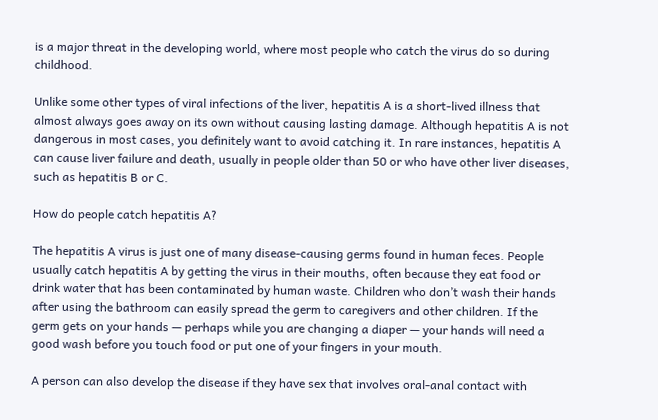is a major threat in the developing world, where most people who catch the virus do so during childhood.

Unlike some other types of viral infections of the liver, hepatitis A is a short-lived illness that almost always goes away on its own without causing lasting damage. Although hepatitis A is not dangerous in most cases, you definitely want to avoid catching it. In rare instances, hepatitis A can cause liver failure and death, usually in people older than 50 or who have other liver diseases, such as hepatitis B or C.

How do people catch hepatitis A?

The hepatitis A virus is just one of many disease-causing germs found in human feces. People usually catch hepatitis A by getting the virus in their mouths, often because they eat food or drink water that has been contaminated by human waste. Children who don’t wash their hands after using the bathroom can easily spread the germ to caregivers and other children. If the germ gets on your hands — perhaps while you are changing a diaper — your hands will need a good wash before you touch food or put one of your fingers in your mouth.

A person can also develop the disease if they have sex that involves oral-anal contact with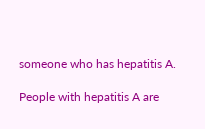someone who has hepatitis A.

People with hepatitis A are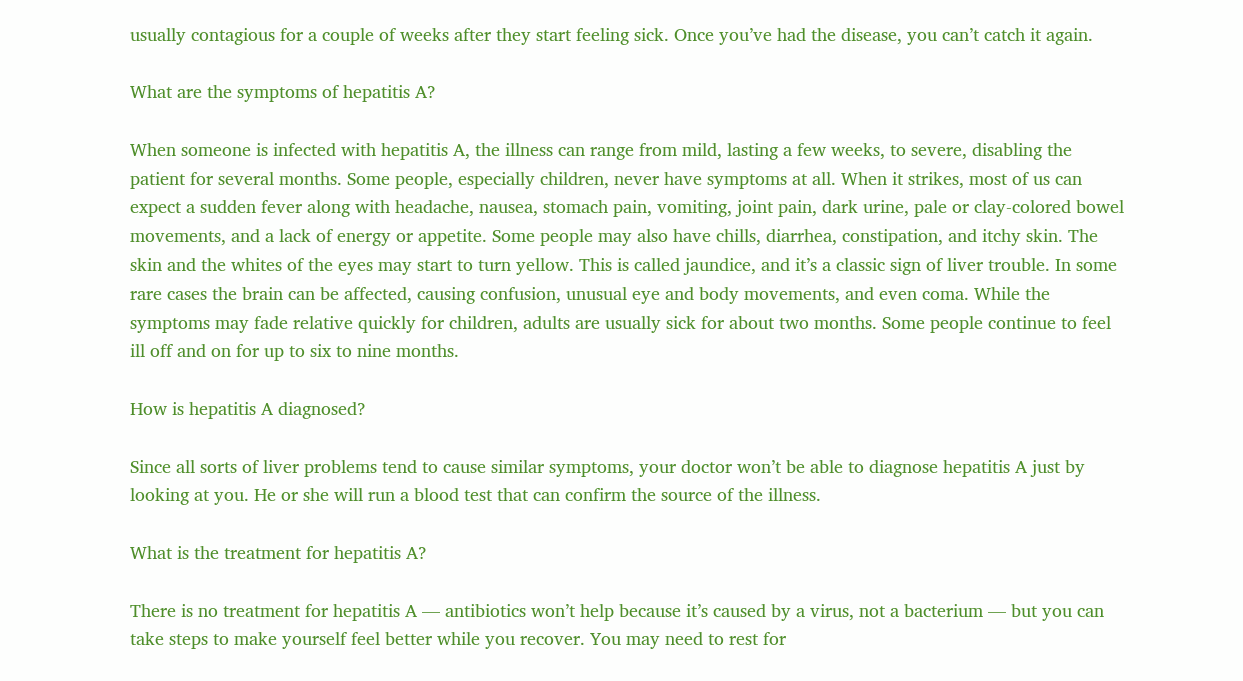usually contagious for a couple of weeks after they start feeling sick. Once you’ve had the disease, you can’t catch it again.

What are the symptoms of hepatitis A?

When someone is infected with hepatitis A, the illness can range from mild, lasting a few weeks, to severe, disabling the patient for several months. Some people, especially children, never have symptoms at all. When it strikes, most of us can expect a sudden fever along with headache, nausea, stomach pain, vomiting, joint pain, dark urine, pale or clay-colored bowel movements, and a lack of energy or appetite. Some people may also have chills, diarrhea, constipation, and itchy skin. The skin and the whites of the eyes may start to turn yellow. This is called jaundice, and it’s a classic sign of liver trouble. In some rare cases the brain can be affected, causing confusion, unusual eye and body movements, and even coma. While the symptoms may fade relative quickly for children, adults are usually sick for about two months. Some people continue to feel ill off and on for up to six to nine months.

How is hepatitis A diagnosed?

Since all sorts of liver problems tend to cause similar symptoms, your doctor won’t be able to diagnose hepatitis A just by looking at you. He or she will run a blood test that can confirm the source of the illness.

What is the treatment for hepatitis A?

There is no treatment for hepatitis A — antibiotics won’t help because it’s caused by a virus, not a bacterium — but you can take steps to make yourself feel better while you recover. You may need to rest for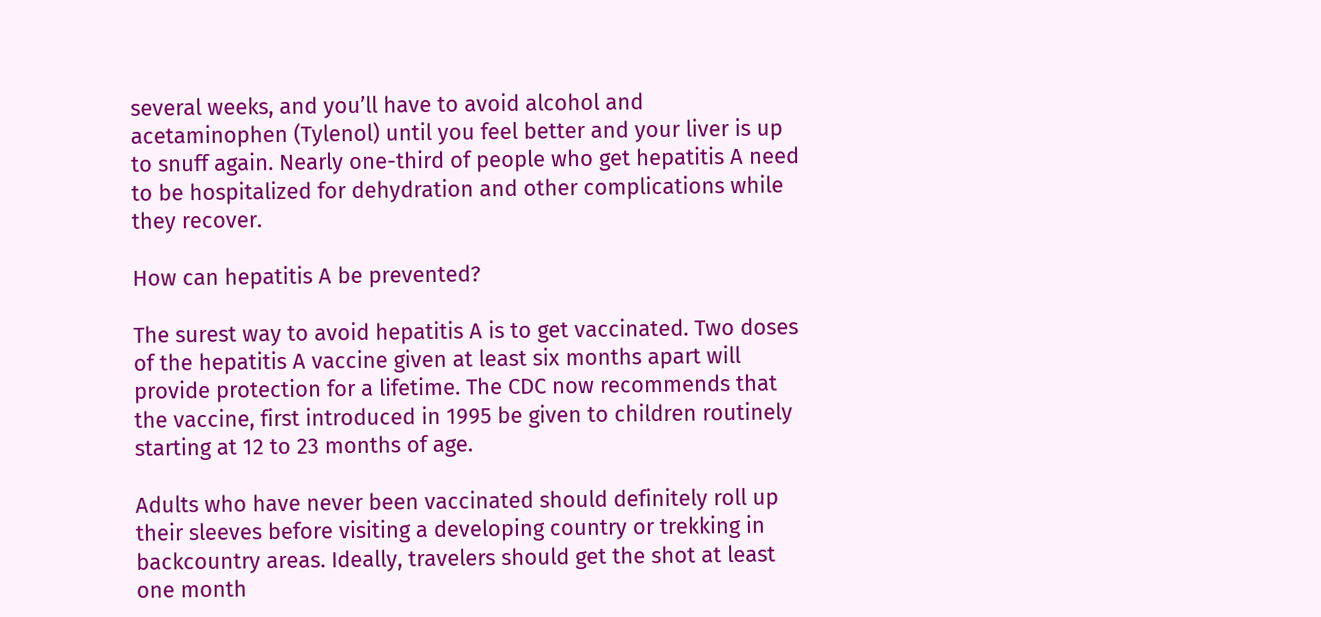several weeks, and you’ll have to avoid alcohol and acetaminophen (Tylenol) until you feel better and your liver is up to snuff again. Nearly one-third of people who get hepatitis A need to be hospitalized for dehydration and other complications while they recover.

How can hepatitis A be prevented?

The surest way to avoid hepatitis A is to get vaccinated. Two doses of the hepatitis A vaccine given at least six months apart will provide protection for a lifetime. The CDC now recommends that the vaccine, first introduced in 1995 be given to children routinely starting at 12 to 23 months of age.

Adults who have never been vaccinated should definitely roll up their sleeves before visiting a developing country or trekking in backcountry areas. Ideally, travelers should get the shot at least one month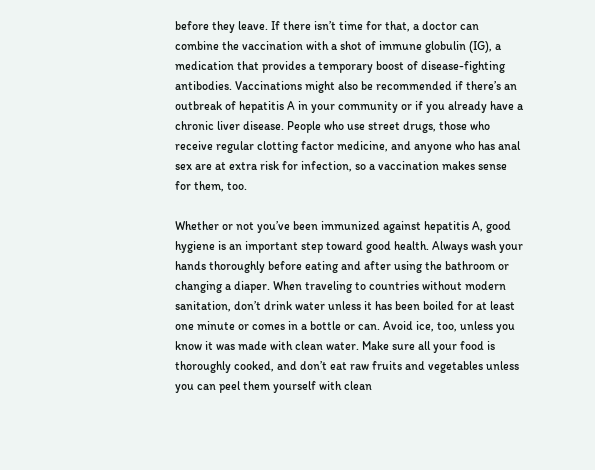before they leave. If there isn’t time for that, a doctor can combine the vaccination with a shot of immune globulin (IG), a medication that provides a temporary boost of disease-fighting antibodies. Vaccinations might also be recommended if there’s an outbreak of hepatitis A in your community or if you already have a chronic liver disease. People who use street drugs, those who receive regular clotting factor medicine, and anyone who has anal sex are at extra risk for infection, so a vaccination makes sense for them, too.

Whether or not you’ve been immunized against hepatitis A, good hygiene is an important step toward good health. Always wash your hands thoroughly before eating and after using the bathroom or changing a diaper. When traveling to countries without modern sanitation, don’t drink water unless it has been boiled for at least one minute or comes in a bottle or can. Avoid ice, too, unless you know it was made with clean water. Make sure all your food is thoroughly cooked, and don’t eat raw fruits and vegetables unless you can peel them yourself with clean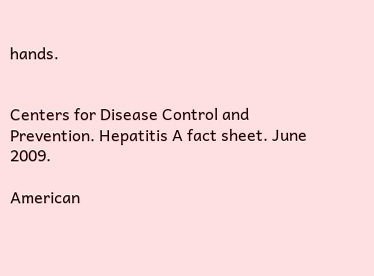hands.


Centers for Disease Control and Prevention. Hepatitis A fact sheet. June 2009.

American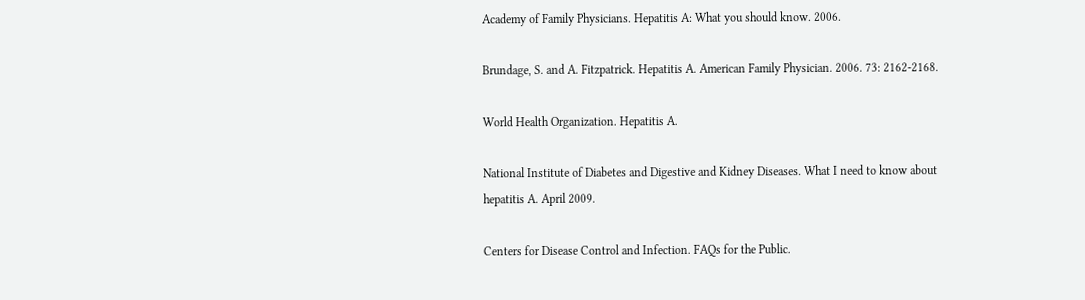Academy of Family Physicians. Hepatitis A: What you should know. 2006.

Brundage, S. and A. Fitzpatrick. Hepatitis A. American Family Physician. 2006. 73: 2162-2168.

World Health Organization. Hepatitis A.

National Institute of Diabetes and Digestive and Kidney Diseases. What I need to know about hepatitis A. April 2009.

Centers for Disease Control and Infection. FAQs for the Public.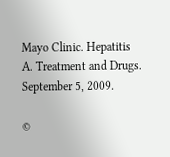Mayo Clinic. Hepatitis A. Treatment and Drugs. September 5, 2009.

©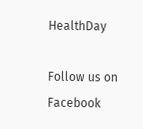HealthDay

Follow us on Facebook